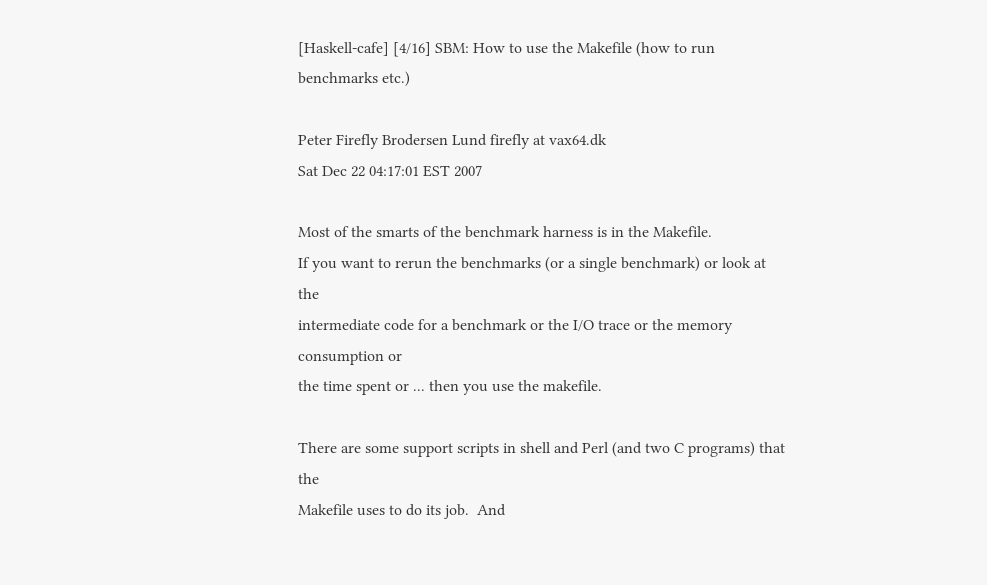[Haskell-cafe] [4/16] SBM: How to use the Makefile (how to run benchmarks etc.)

Peter Firefly Brodersen Lund firefly at vax64.dk
Sat Dec 22 04:17:01 EST 2007

Most of the smarts of the benchmark harness is in the Makefile.
If you want to rerun the benchmarks (or a single benchmark) or look at the
intermediate code for a benchmark or the I/O trace or the memory consumption or
the time spent or ... then you use the makefile.

There are some support scripts in shell and Perl (and two C programs) that the
Makefile uses to do its job.  And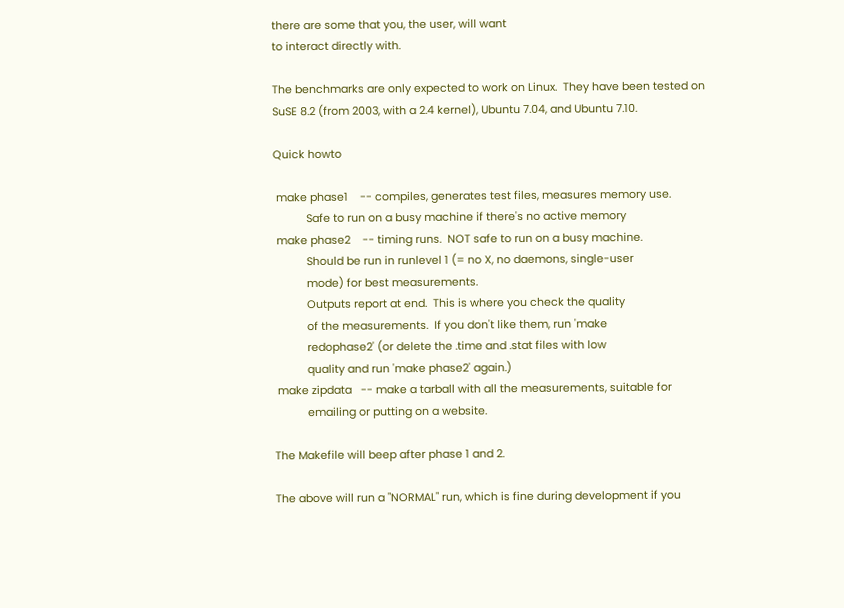there are some that you, the user, will want
to interact directly with.

The benchmarks are only expected to work on Linux.  They have been tested on
SuSE 8.2 (from 2003, with a 2.4 kernel), Ubuntu 7.04, and Ubuntu 7.10.

Quick howto

 make phase1    -- compiles, generates test files, measures memory use.
           Safe to run on a busy machine if there's no active memory
 make phase2    -- timing runs.  NOT safe to run on a busy machine.
           Should be run in runlevel 1 (= no X, no daemons, single-user
           mode) for best measurements.
           Outputs report at end.  This is where you check the quality
           of the measurements.  If you don't like them, run 'make
           redophase2' (or delete the .time and .stat files with low
           quality and run 'make phase2' again.)
 make zipdata   -- make a tarball with all the measurements, suitable for
           emailing or putting on a website.

The Makefile will beep after phase 1 and 2.

The above will run a "NORMAL" run, which is fine during development if you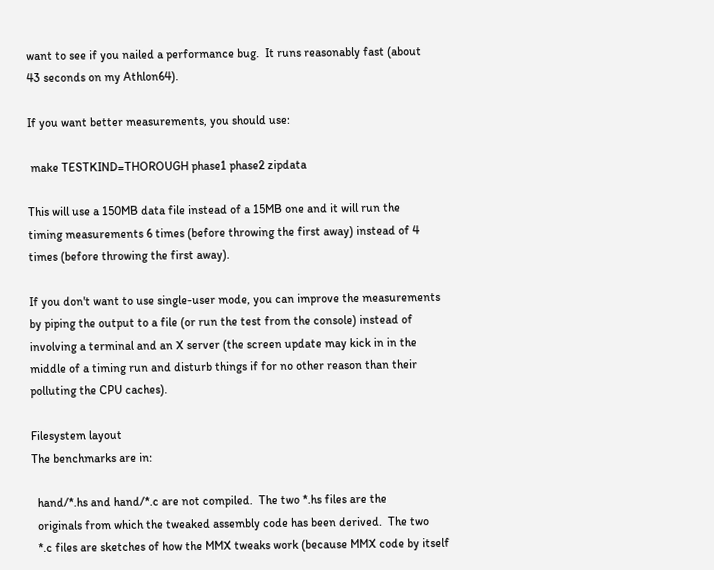want to see if you nailed a performance bug.  It runs reasonably fast (about
43 seconds on my Athlon64).

If you want better measurements, you should use:

 make TESTKIND=THOROUGH phase1 phase2 zipdata

This will use a 150MB data file instead of a 15MB one and it will run the
timing measurements 6 times (before throwing the first away) instead of 4
times (before throwing the first away).

If you don't want to use single-user mode, you can improve the measurements
by piping the output to a file (or run the test from the console) instead of
involving a terminal and an X server (the screen update may kick in in the
middle of a timing run and disturb things if for no other reason than their
polluting the CPU caches).

Filesystem layout
The benchmarks are in:

  hand/*.hs and hand/*.c are not compiled.  The two *.hs files are the
  originals from which the tweaked assembly code has been derived.  The two
  *.c files are sketches of how the MMX tweaks work (because MMX code by itself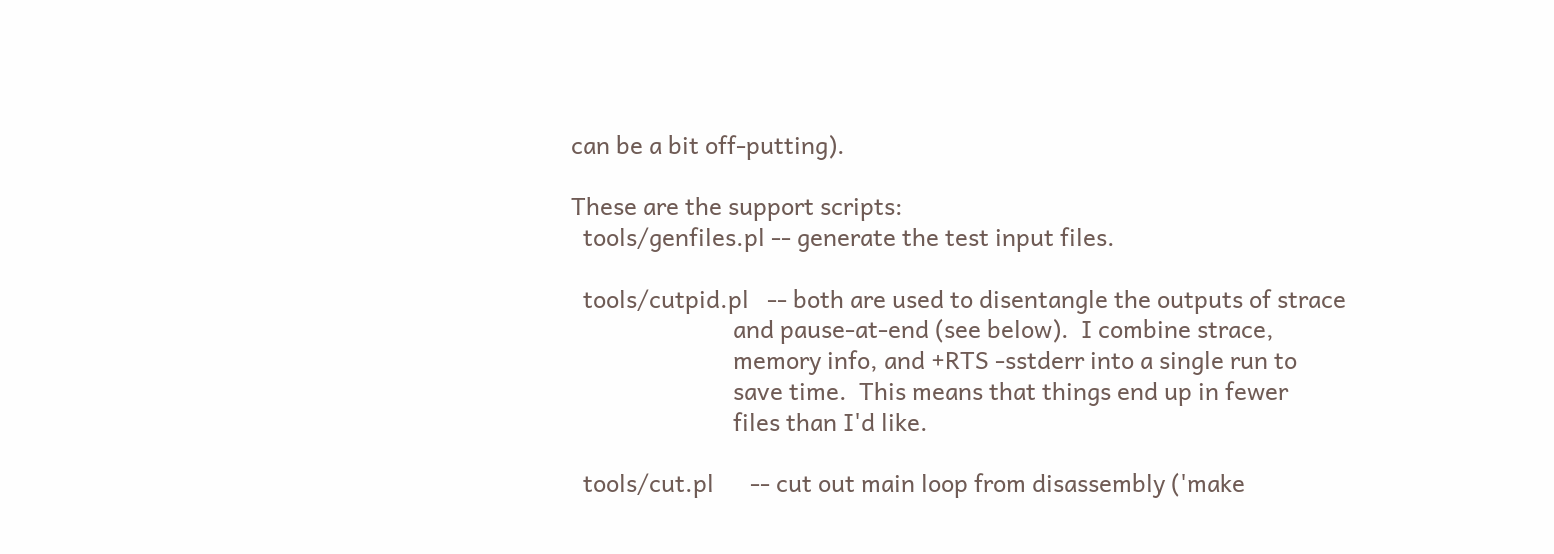can be a bit off-putting).

These are the support scripts:
  tools/genfiles.pl -- generate the test input files.

  tools/cutpid.pl   -- both are used to disentangle the outputs of strace
                           and pause-at-end (see below).  I combine strace,
                           memory info, and +RTS -sstderr into a single run to
                           save time.  This means that things end up in fewer
                           files than I'd like.

  tools/cut.pl      -- cut out main loop from disassembly ('make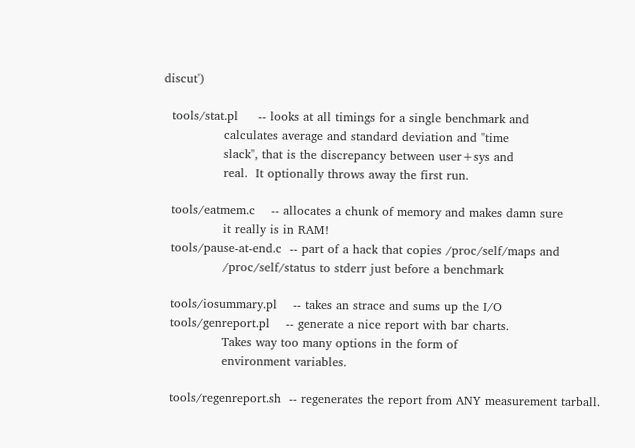discut')

  tools/stat.pl     -- looks at all timings for a single benchmark and
               calculates average and standard deviation and "time
               slack", that is the discrepancy between user+sys and
               real.  It optionally throws away the first run.

  tools/eatmem.c    -- allocates a chunk of memory and makes damn sure
               it really is in RAM!
  tools/pause-at-end.c  -- part of a hack that copies /proc/self/maps and
               /proc/self/status to stderr just before a benchmark

  tools/iosummary.pl    -- takes an strace and sums up the I/O
  tools/genreport.pl    -- generate a nice report with bar charts.
               Takes way too many options in the form of
               environment variables.

  tools/regenreport.sh  -- regenerates the report from ANY measurement tarball.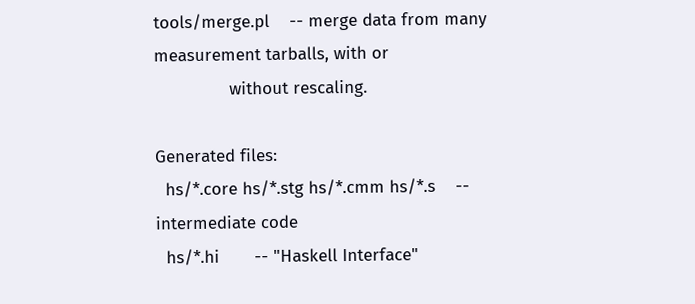tools/merge.pl    -- merge data from many measurement tarballs, with or
               without rescaling.

Generated files:
  hs/*.core hs/*.stg hs/*.cmm hs/*.s    -- intermediate code
  hs/*.hi       -- "Haskell Interface"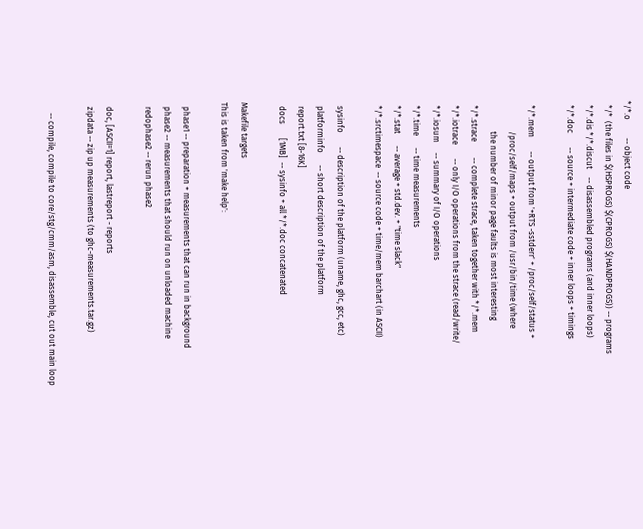*/*.o         -- object code
  */*  (the files in $(HSPROGS) $(CPROGS) $(HANDPROGS)) -- programs
  */*.dis */*.discut    -- disassembled programs (and inner loops)
  */*.doc       -- source + intermediate code + inner loops + timings

  */*.mem       -- output from '+RTS -sstderr' + /proc/self/status +
               /proc/self/maps + output from /usr/bin/time (where
               the number of minor page faults is most interesting
  */*.strace        -- complete strace, taken together with */*.mem
  */*.iotrace       -- only I/O operations from the strace (read/write/
  */*.iosum     -- summary of I/O operations
  */*.time      -- time measurements
  */*.stat      -- average + std.dev. + "time slack"
  */*.srctimespace  -- source code + time/mem barchart (in ASCII)

  sysinfo       -- description of the platform (uname, ghc, gcc, etc)
  platforminfo      -- short description of the platform
  report.txt [8-16K]
  docs       [1MB]  -- sysinfo + all */*.doc concatenated

Makefile targets
This is taken from 'make help':

  phase1 -- preparation + measurements that can run in background
  phase2 -- measurements that should run on unloaded machine
  redophase2 -- rerun phase2

  doc, [ASCII=1] report, lastreport - reports
  zipdata -- zip up measurements (to ghc-measurements.tar.gz)

     -- compile, compile to core/stg/cmm/asm, disassemble, cut out main loop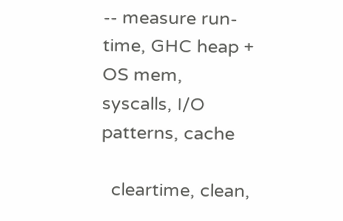-- measure run-time, GHC heap + OS mem, syscalls, I/O patterns, cache

  cleartime, clean,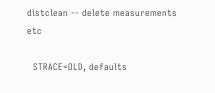distclean -- delete measurements etc

  STRACE=OLD, defaults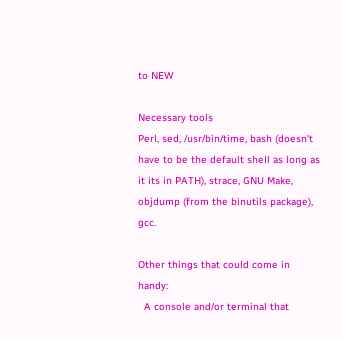to NEW

Necessary tools
Perl, sed, /usr/bin/time, bash (doesn't have to be the default shell as long as
it its in PATH), strace, GNU Make, objdump (from the binutils package), gcc.

Other things that could come in handy:
  A console and/or terminal that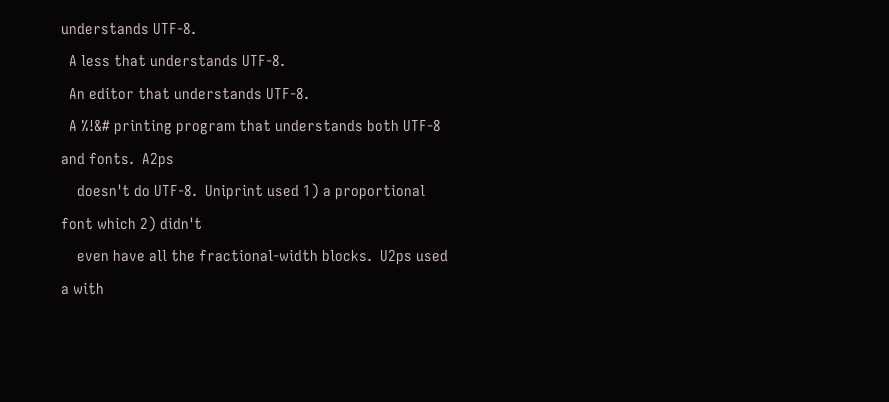understands UTF-8.
  A less that understands UTF-8.
  An editor that understands UTF-8.
  A %!&# printing program that understands both UTF-8 and fonts.  A2ps
    doesn't do UTF-8.  Uniprint used 1) a proportional font which 2) didn't
    even have all the fractional-width blocks.  U2ps used a with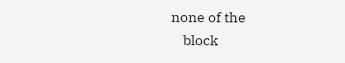none of the
    block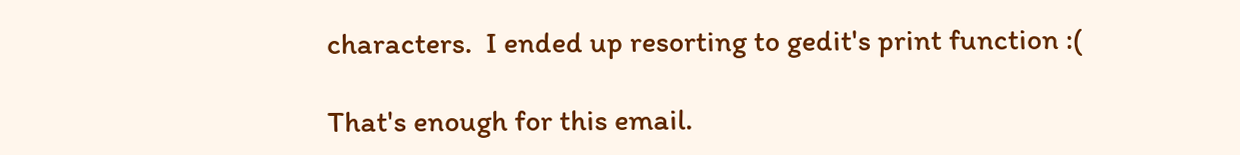characters.  I ended up resorting to gedit's print function :(

That's enough for this email.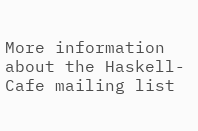More information about the Haskell-Cafe mailing list